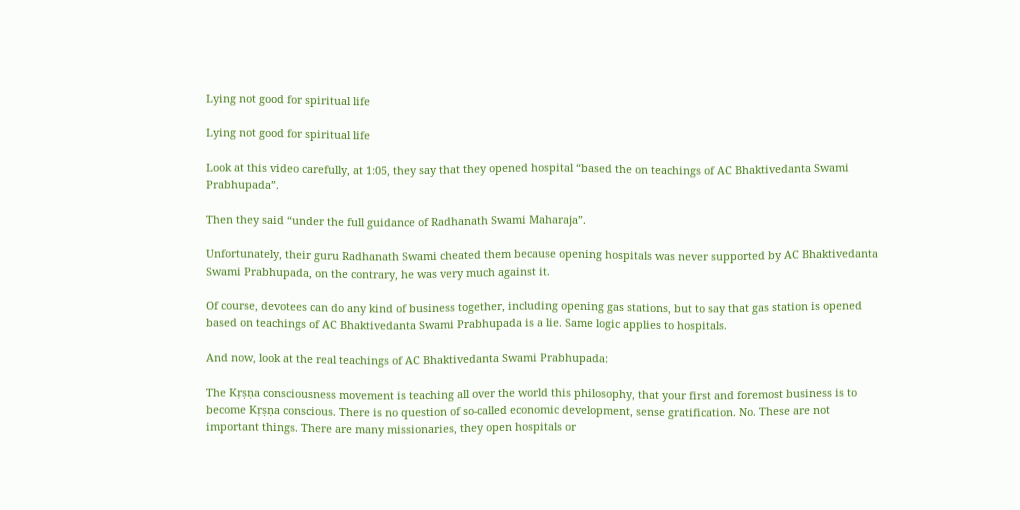Lying not good for spiritual life

Lying not good for spiritual life

Look at this video carefully, at 1:05, they say that they opened hospital “based the on teachings of AC Bhaktivedanta Swami Prabhupada”.

Then they said “under the full guidance of Radhanath Swami Maharaja”.

Unfortunately, their guru Radhanath Swami cheated them because opening hospitals was never supported by AC Bhaktivedanta Swami Prabhupada, on the contrary, he was very much against it.

Of course, devotees can do any kind of business together, including opening gas stations, but to say that gas station is opened based on teachings of AC Bhaktivedanta Swami Prabhupada is a lie. Same logic applies to hospitals.

And now, look at the real teachings of AC Bhaktivedanta Swami Prabhupada:

The Kṛṣṇa consciousness movement is teaching all over the world this philosophy, that your first and foremost business is to become Kṛṣṇa conscious. There is no question of so-called economic development, sense gratification. No. These are not important things. There are many missionaries, they open hospitals or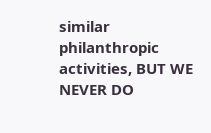similar philanthropic activities, BUT WE NEVER DO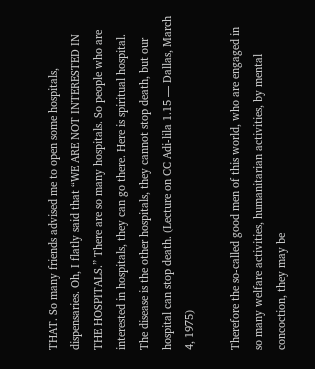THAT. So many friends advised me to open some hospitals, dispensaries. Oh, I flatly said that “WE ARE NOT INTERESTED IN THE HOSPITALS.” There are so many hospitals. So people who are interested in hospitals, they can go there. Here is spiritual hospital. The disease is the other hospitals, they cannot stop death, but our hospital can stop death. (Lecture on CC Adi-lila 1.15 — Dallas, March 4, 1975)

Therefore the so-called good men of this world, who are engaged in so many welfare activities, humanitarian activities, by mental concoction, they may be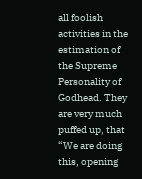all foolish activities in the estimation of the Supreme Personality of Godhead. They are very much puffed up, that “We are doing this, opening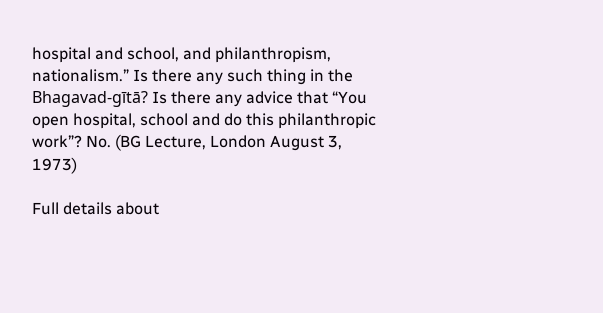hospital and school, and philanthropism, nationalism.” Is there any such thing in the Bhagavad-gītā? Is there any advice that “You open hospital, school and do this philanthropic work”? No. (BG Lecture, London August 3, 1973)

Full details about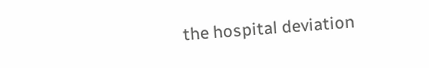the hospital deviation